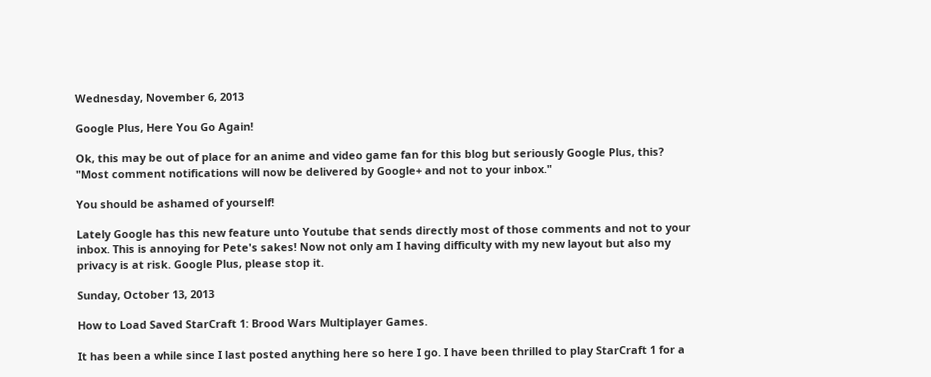Wednesday, November 6, 2013

Google Plus, Here You Go Again!

Ok, this may be out of place for an anime and video game fan for this blog but seriously Google Plus, this?
"Most comment notifications will now be delivered by Google+ and not to your inbox."

You should be ashamed of yourself!

Lately Google has this new feature unto Youtube that sends directly most of those comments and not to your inbox. This is annoying for Pete's sakes! Now not only am I having difficulty with my new layout but also my privacy is at risk. Google Plus, please stop it.

Sunday, October 13, 2013

How to Load Saved StarCraft 1: Brood Wars Multiplayer Games.

It has been a while since I last posted anything here so here I go. I have been thrilled to play StarCraft 1 for a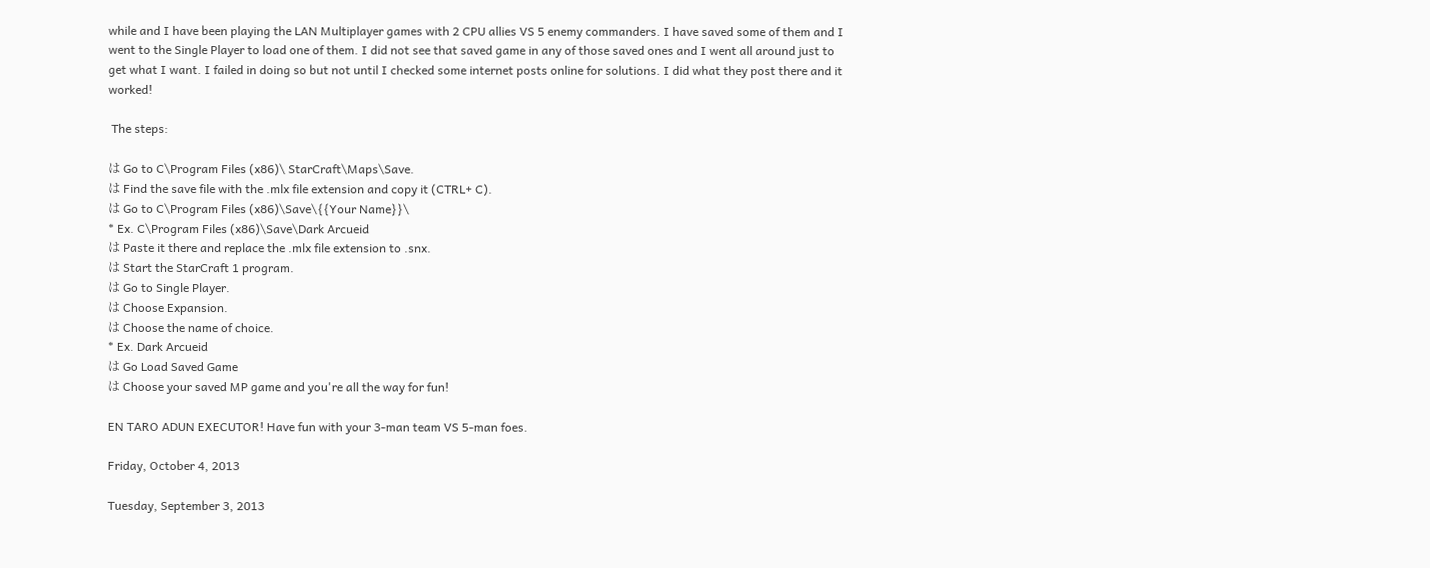while and I have been playing the LAN Multiplayer games with 2 CPU allies VS 5 enemy commanders. I have saved some of them and I went to the Single Player to load one of them. I did not see that saved game in any of those saved ones and I went all around just to get what I want. I failed in doing so but not until I checked some internet posts online for solutions. I did what they post there and it worked!

 The steps:

は Go to C\Program Files (x86)\ StarCraft\Maps\Save.
は Find the save file with the .mlx file extension and copy it (CTRL+ C).
は Go to C\Program Files (x86)\Save\{{Your Name}}\
* Ex. C\Program Files (x86)\Save\Dark Arcueid
は Paste it there and replace the .mlx file extension to .snx.
は Start the StarCraft 1 program.
は Go to Single Player.
は Choose Expansion.
は Choose the name of choice.
* Ex. Dark Arcueid
は Go Load Saved Game
は Choose your saved MP game and you're all the way for fun!

EN TARO ADUN EXECUTOR! Have fun with your 3-man team VS 5-man foes.

Friday, October 4, 2013

Tuesday, September 3, 2013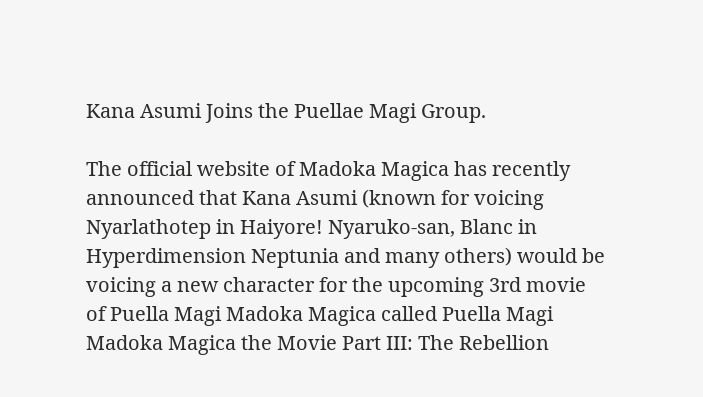Kana Asumi Joins the Puellae Magi Group.

The official website of Madoka Magica has recently announced that Kana Asumi (known for voicing Nyarlathotep in Haiyore! Nyaruko-san, Blanc in Hyperdimension Neptunia and many others) would be voicing a new character for the upcoming 3rd movie of Puella Magi Madoka Magica called Puella Magi Madoka Magica the Movie Part III: The Rebellion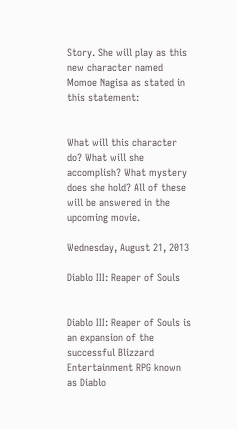Story. She will play as this new character named Momoe Nagisa as stated in this statement:


What will this character do? What will she accomplish? What mystery does she hold? All of these will be answered in the upcoming movie.

Wednesday, August 21, 2013

Diablo III: Reaper of Souls


Diablo III: Reaper of Souls is an expansion of the successful Blizzard Entertainment RPG known as Diablo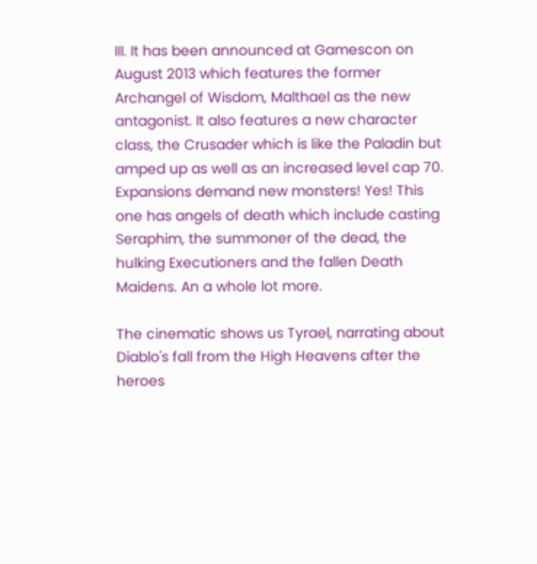III. It has been announced at Gamescon on August 2013 which features the former Archangel of Wisdom, Malthael as the new antagonist. It also features a new character class, the Crusader which is like the Paladin but amped up as well as an increased level cap 70. Expansions demand new monsters! Yes! This one has angels of death which include casting Seraphim, the summoner of the dead, the hulking Executioners and the fallen Death Maidens. An a whole lot more.

The cinematic shows us Tyrael, narrating about Diablo's fall from the High Heavens after the heroes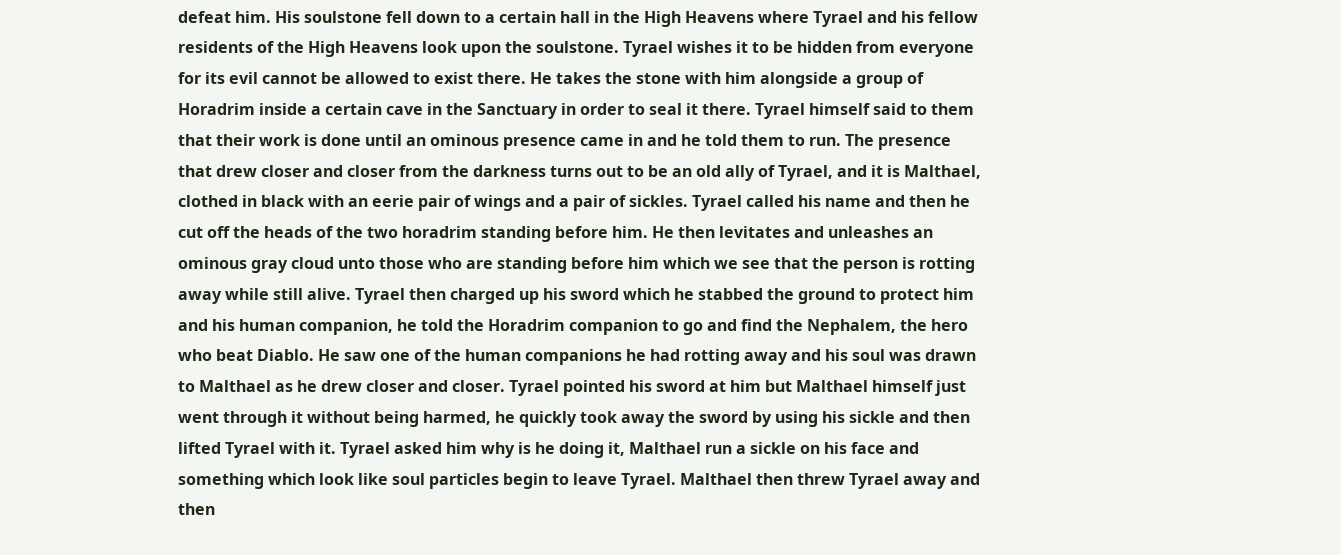defeat him. His soulstone fell down to a certain hall in the High Heavens where Tyrael and his fellow residents of the High Heavens look upon the soulstone. Tyrael wishes it to be hidden from everyone for its evil cannot be allowed to exist there. He takes the stone with him alongside a group of Horadrim inside a certain cave in the Sanctuary in order to seal it there. Tyrael himself said to them that their work is done until an ominous presence came in and he told them to run. The presence that drew closer and closer from the darkness turns out to be an old ally of Tyrael, and it is Malthael, clothed in black with an eerie pair of wings and a pair of sickles. Tyrael called his name and then he cut off the heads of the two horadrim standing before him. He then levitates and unleashes an ominous gray cloud unto those who are standing before him which we see that the person is rotting away while still alive. Tyrael then charged up his sword which he stabbed the ground to protect him and his human companion, he told the Horadrim companion to go and find the Nephalem, the hero who beat Diablo. He saw one of the human companions he had rotting away and his soul was drawn to Malthael as he drew closer and closer. Tyrael pointed his sword at him but Malthael himself just went through it without being harmed, he quickly took away the sword by using his sickle and then lifted Tyrael with it. Tyrael asked him why is he doing it, Malthael run a sickle on his face and something which look like soul particles begin to leave Tyrael. Malthael then threw Tyrael away and then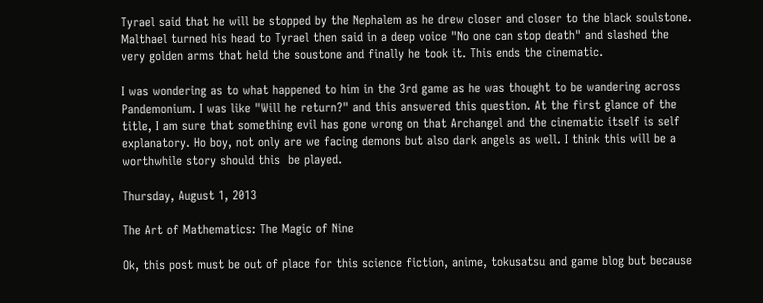Tyrael said that he will be stopped by the Nephalem as he drew closer and closer to the black soulstone. Malthael turned his head to Tyrael then said in a deep voice "No one can stop death" and slashed the very golden arms that held the soustone and finally he took it. This ends the cinematic.

I was wondering as to what happened to him in the 3rd game as he was thought to be wandering across Pandemonium. I was like "Will he return?" and this answered this question. At the first glance of the title, I am sure that something evil has gone wrong on that Archangel and the cinematic itself is self explanatory. Ho boy, not only are we facing demons but also dark angels as well. I think this will be a worthwhile story should this  be played.

Thursday, August 1, 2013

The Art of Mathematics: The Magic of Nine

Ok, this post must be out of place for this science fiction, anime, tokusatsu and game blog but because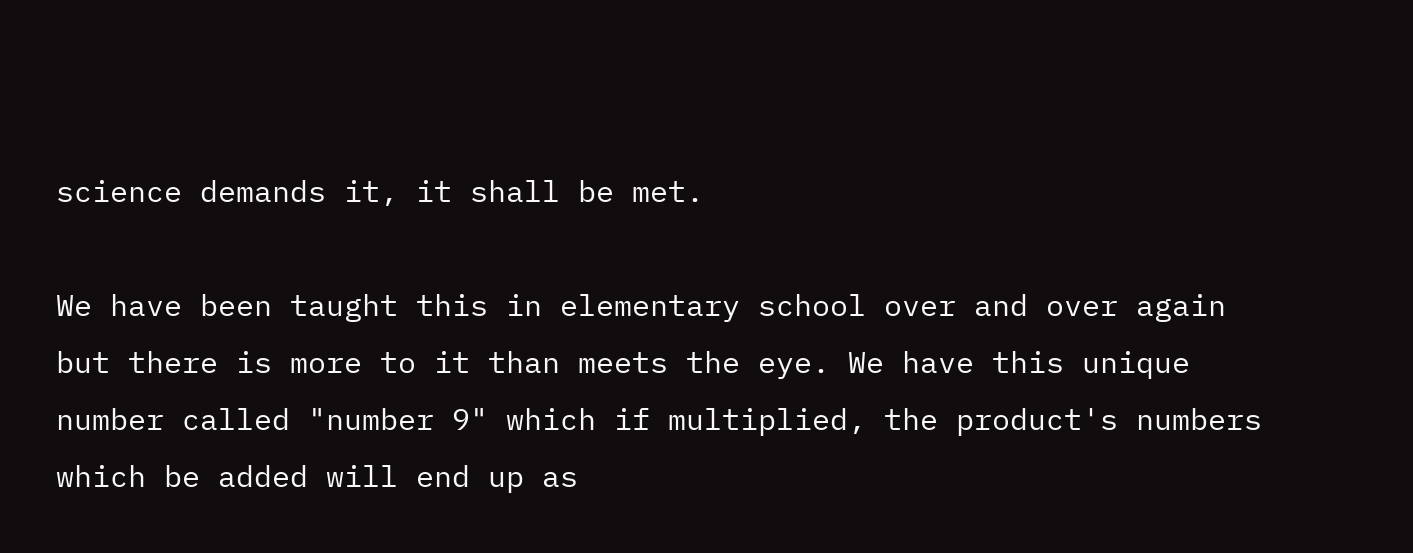science demands it, it shall be met.

We have been taught this in elementary school over and over again but there is more to it than meets the eye. We have this unique number called "number 9" which if multiplied, the product's numbers which be added will end up as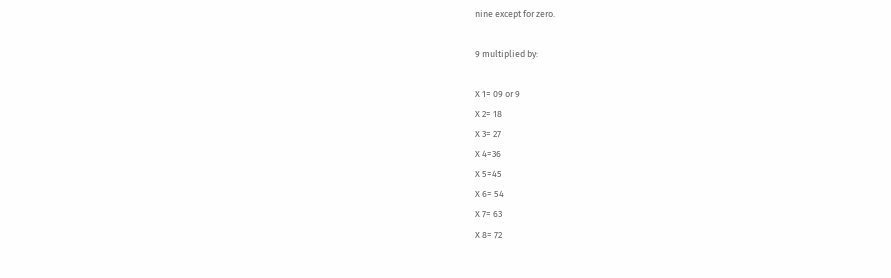nine except for zero.

9 multiplied by:

X 1= 09 or 9
X 2= 18
X 3= 27
X 4=36
X 5=45
X 6= 54
X 7= 63
X 8= 72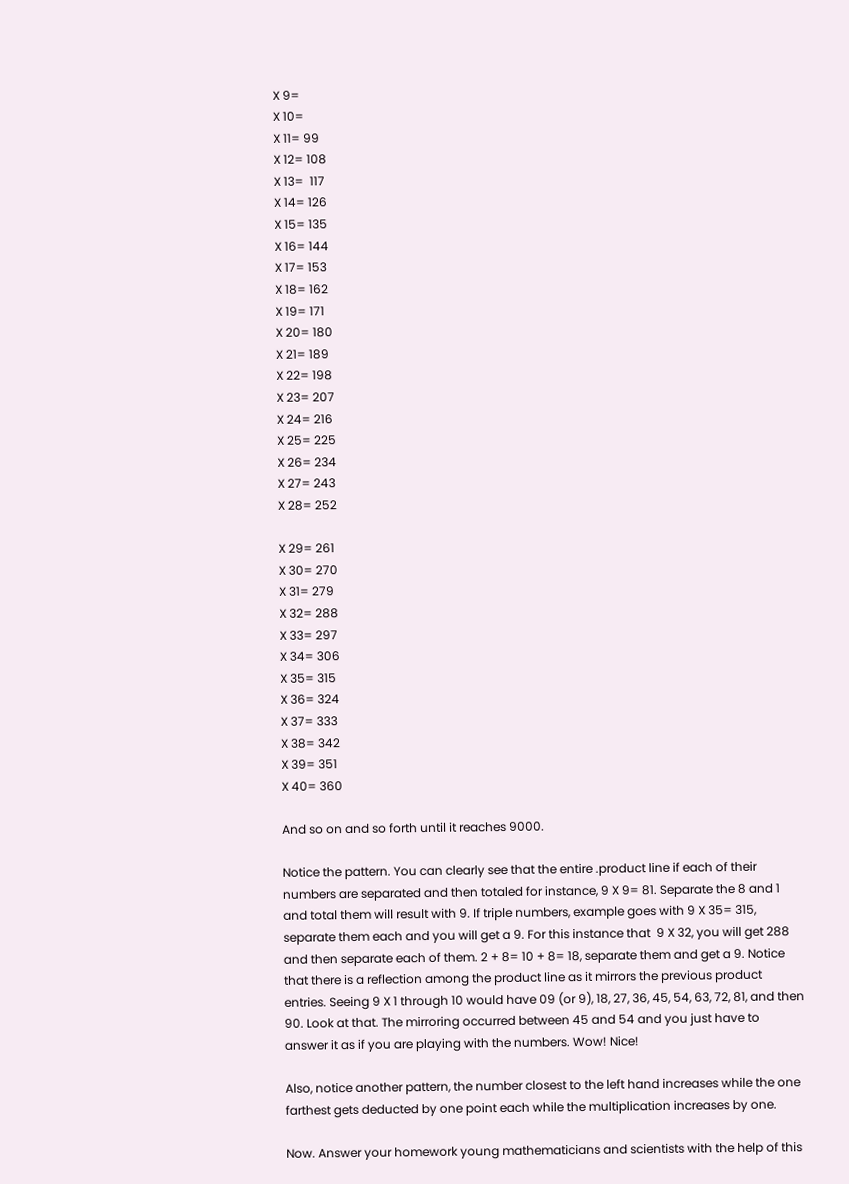X 9=
X 10=
X 11= 99
X 12= 108
X 13=  117
X 14= 126
X 15= 135
X 16= 144
X 17= 153
X 18= 162
X 19= 171
X 20= 180
X 21= 189
X 22= 198
X 23= 207
X 24= 216
X 25= 225
X 26= 234
X 27= 243
X 28= 252

X 29= 261
X 30= 270
X 31= 279
X 32= 288
X 33= 297
X 34= 306
X 35= 315
X 36= 324
X 37= 333
X 38= 342
X 39= 351
X 40= 360

And so on and so forth until it reaches 9000.

Notice the pattern. You can clearly see that the entire .product line if each of their numbers are separated and then totaled for instance, 9 X 9= 81. Separate the 8 and 1 and total them will result with 9. If triple numbers, example goes with 9 X 35= 315, separate them each and you will get a 9. For this instance that  9 X 32, you will get 288 and then separate each of them. 2 + 8= 10 + 8= 18, separate them and get a 9. Notice that there is a reflection among the product line as it mirrors the previous product entries. Seeing 9 X 1 through 10 would have 09 (or 9), 18, 27, 36, 45, 54, 63, 72, 81, and then 90. Look at that. The mirroring occurred between 45 and 54 and you just have to answer it as if you are playing with the numbers. Wow! Nice!

Also, notice another pattern, the number closest to the left hand increases while the one farthest gets deducted by one point each while the multiplication increases by one.

Now. Answer your homework young mathematicians and scientists with the help of this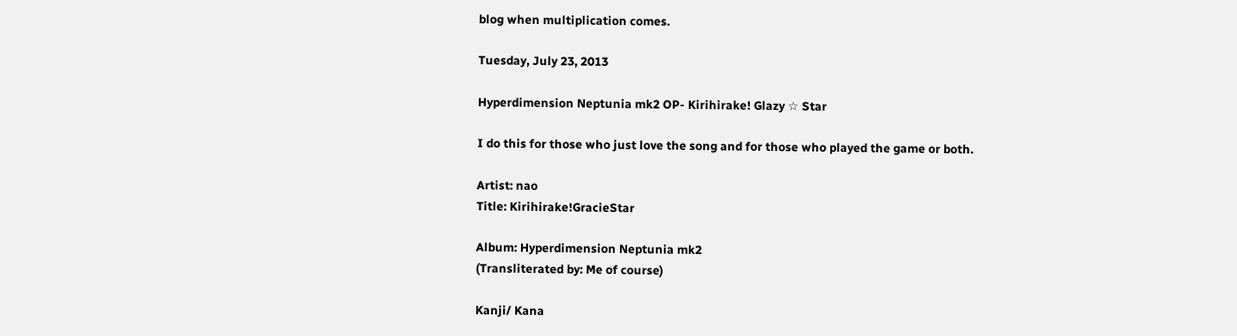blog when multiplication comes.

Tuesday, July 23, 2013

Hyperdimension Neptunia mk2 OP- Kirihirake! Glazy ☆ Star

I do this for those who just love the song and for those who played the game or both.

Artist: nao
Title: Kirihirake!GracieStar

Album: Hyperdimension Neptunia mk2
(Transliterated by: Me of course)

Kanji/ Kana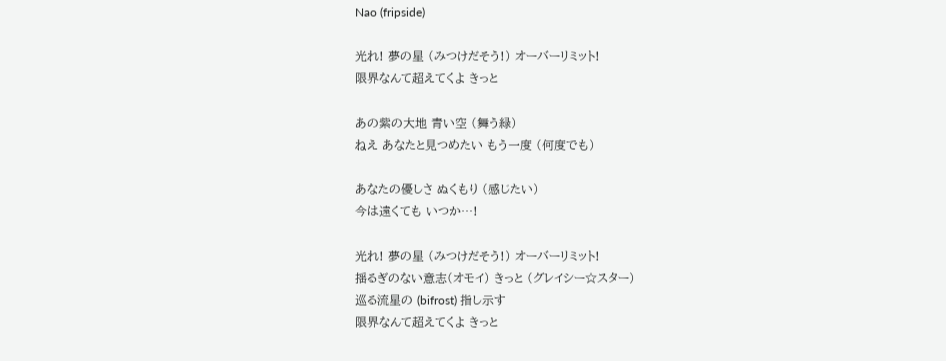Nao (fripside)

光れ! 夢の星 (みつけだそう!) オーバーリミット!
限界なんて超えてくよ きっと

あの紫の大地 青い空 (舞う緑)
ねえ あなたと見つめたい もう一度 (何度でも)

あなたの優しさ ぬくもり (感じたい)
今は遠くても いつか…!

光れ! 夢の星 (みつけだそう!) オーバーリミット!
揺るぎのない意志(オモイ) きっと (グレイシー☆スター)
巡る流星の (bifrost) 指し示す
限界なんて超えてくよ きっと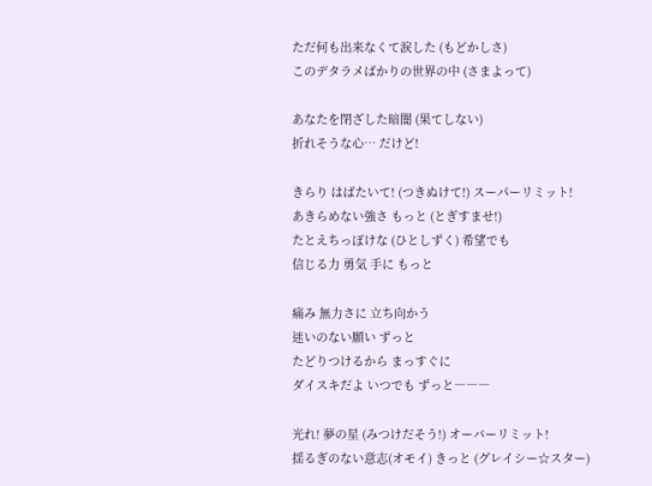ただ何も出来なくて涙した (もどかしさ)
このデタラメばかりの世界の中 (さまよって)

あなたを閉ざした暗闇 (果てしない)
折れそうな心… だけど!

きらり はばたいて! (つきぬけて!) スーパーリミット!
あきらめない強さ もっと (とぎすませ!)
たとえちっぽけな (ひとしずく) 希望でも
信じる力 勇気 手に もっと

痛み 無力さに 立ち向かう
迷いのない願い ずっと
たどりつけるから まっすぐに
ダイスキだよ いつでも ずっと―――

光れ! 夢の星 (みつけだそう!) オーバーリミット!
揺るぎのない意志(オモイ) きっと (グレイシー☆スター)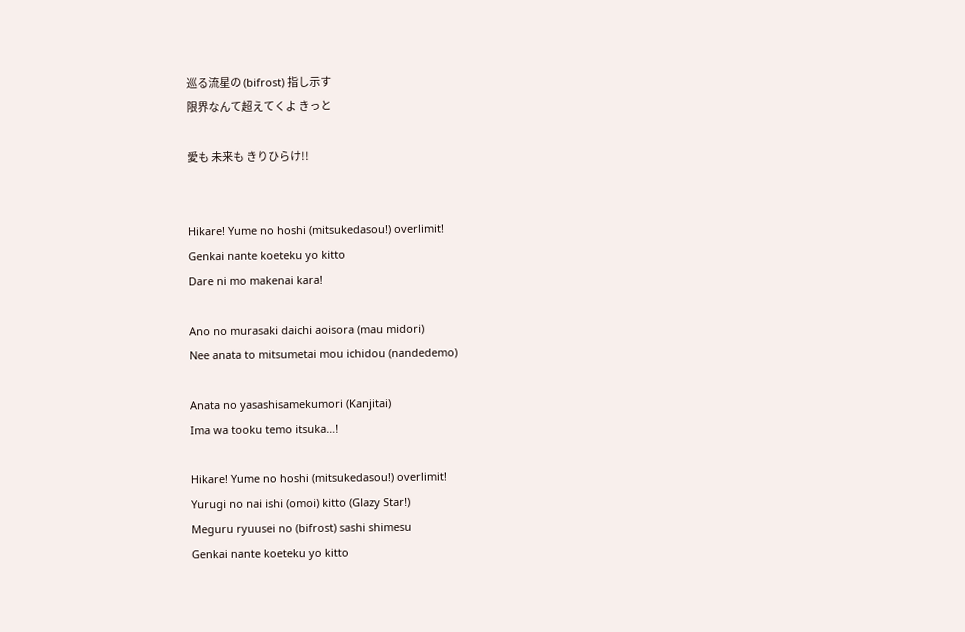巡る流星の (bifrost) 指し示す
限界なんて超えてくよ きっと

愛も 未来も きりひらけ!!


Hikare! Yume no hoshi (mitsukedasou!) overlimit!
Genkai nante koeteku yo kitto
Dare ni mo makenai kara!

Ano no murasaki daichi aoisora (mau midori)
Nee anata to mitsumetai mou ichidou (nandedemo)

Anata no yasashisamekumori (Kanjitai)
Ima wa tooku temo itsuka…!

Hikare! Yume no hoshi (mitsukedasou!) overlimit!
Yurugi no nai ishi (omoi) kitto (Glazy Star!)
Meguru ryuusei no (bifrost) sashi shimesu
Genkai nante koeteku yo kitto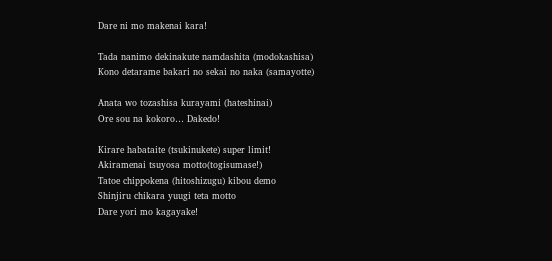Dare ni mo makenai kara!

Tada nanimo dekinakute namdashita (modokashisa)
Kono detarame bakari no sekai no naka (samayotte)

Anata wo tozashisa kurayami (hateshinai)
Ore sou na kokoro… Dakedo!

Kirare habataite (tsukinukete) super limit!
Akiramenai tsuyosa motto(togisumase!)
Tatoe chippokena (hitoshizugu) kibou demo
Shinjiru chikara yuugi teta motto
Dare yori mo kagayake!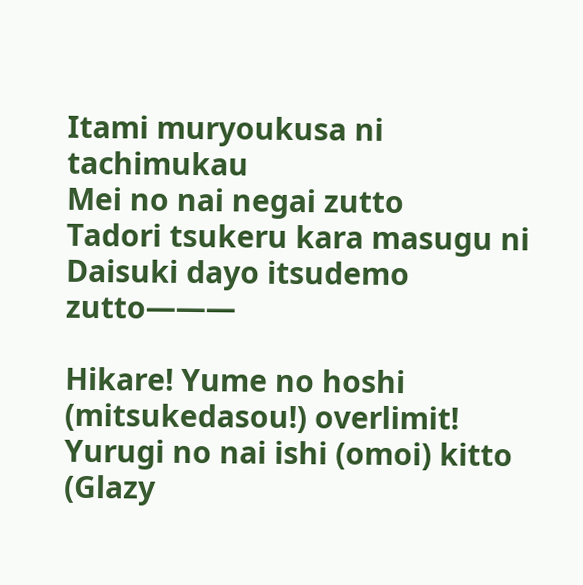Itami muryoukusa ni tachimukau
Mei no nai negai zutto
Tadori tsukeru kara masugu ni
Daisuki dayo itsudemo zutto―――

Hikare! Yume no hoshi (mitsukedasou!) overlimit!
Yurugi no nai ishi (omoi) kitto (Glazy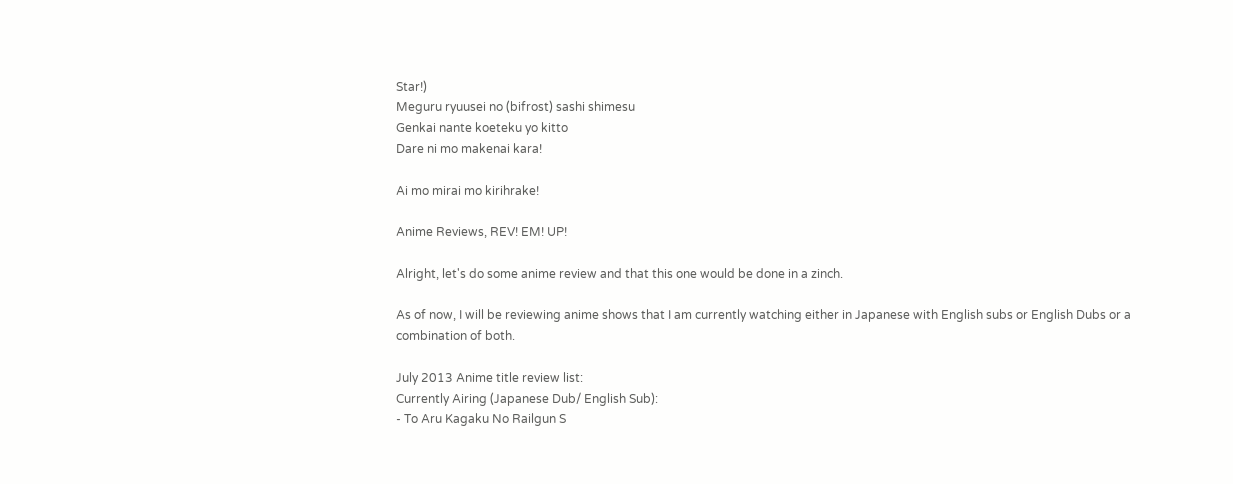Star!)
Meguru ryuusei no (bifrost) sashi shimesu
Genkai nante koeteku yo kitto
Dare ni mo makenai kara!

Ai mo mirai mo kirihrake!

Anime Reviews, REV! EM! UP!

Alright, let's do some anime review and that this one would be done in a zinch.

As of now, I will be reviewing anime shows that I am currently watching either in Japanese with English subs or English Dubs or a combination of both.

July 2013 Anime title review list:
Currently Airing (Japanese Dub/ English Sub):
- To Aru Kagaku No Railgun S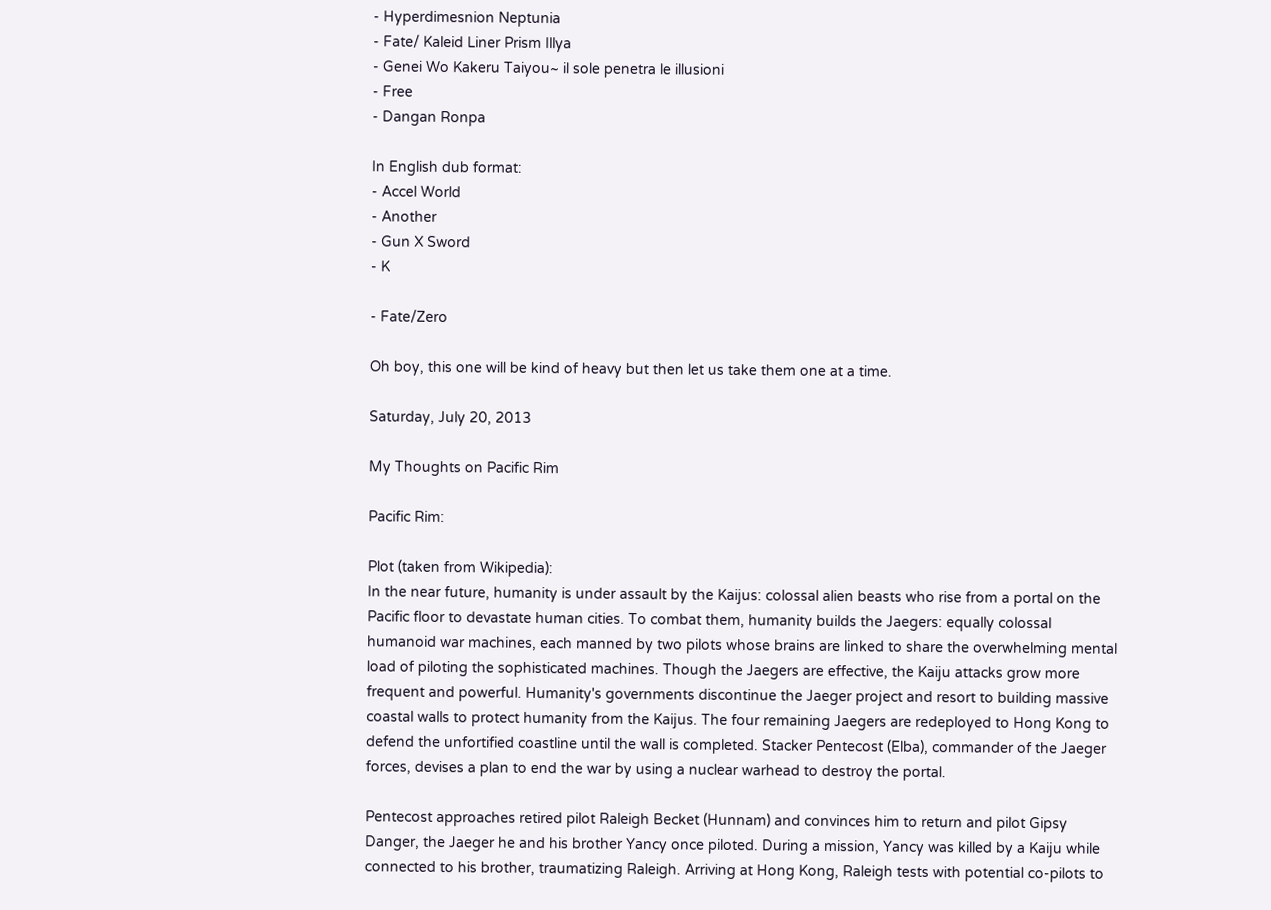- Hyperdimesnion Neptunia
- Fate/ Kaleid Liner Prism Illya
- Genei Wo Kakeru Taiyou~ il sole penetra le illusioni
- Free
- Dangan Ronpa

In English dub format:
- Accel World
- Another
- Gun X Sword
- K

- Fate/Zero

Oh boy, this one will be kind of heavy but then let us take them one at a time.

Saturday, July 20, 2013

My Thoughts on Pacific Rim

Pacific Rim:

Plot (taken from Wikipedia):
In the near future, humanity is under assault by the Kaijus: colossal alien beasts who rise from a portal on the Pacific floor to devastate human cities. To combat them, humanity builds the Jaegers: equally colossal humanoid war machines, each manned by two pilots whose brains are linked to share the overwhelming mental load of piloting the sophisticated machines. Though the Jaegers are effective, the Kaiju attacks grow more frequent and powerful. Humanity's governments discontinue the Jaeger project and resort to building massive coastal walls to protect humanity from the Kaijus. The four remaining Jaegers are redeployed to Hong Kong to defend the unfortified coastline until the wall is completed. Stacker Pentecost (Elba), commander of the Jaeger forces, devises a plan to end the war by using a nuclear warhead to destroy the portal.

Pentecost approaches retired pilot Raleigh Becket (Hunnam) and convinces him to return and pilot Gipsy Danger, the Jaeger he and his brother Yancy once piloted. During a mission, Yancy was killed by a Kaiju while connected to his brother, traumatizing Raleigh. Arriving at Hong Kong, Raleigh tests with potential co-pilots to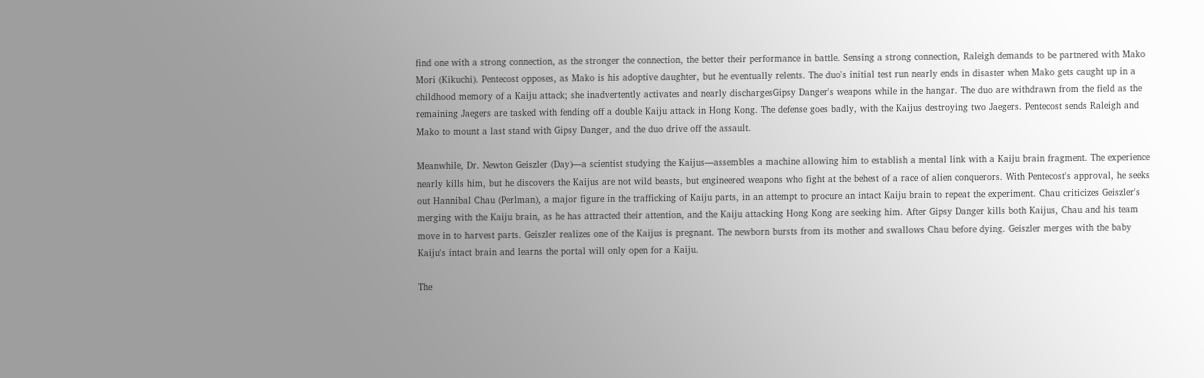find one with a strong connection, as the stronger the connection, the better their performance in battle. Sensing a strong connection, Raleigh demands to be partnered with Mako Mori (Kikuchi). Pentecost opposes, as Mako is his adoptive daughter, but he eventually relents. The duo's initial test run nearly ends in disaster when Mako gets caught up in a childhood memory of a Kaiju attack; she inadvertently activates and nearly dischargesGipsy Danger's weapons while in the hangar. The duo are withdrawn from the field as the remaining Jaegers are tasked with fending off a double Kaiju attack in Hong Kong. The defense goes badly, with the Kaijus destroying two Jaegers. Pentecost sends Raleigh and Mako to mount a last stand with Gipsy Danger, and the duo drive off the assault.

Meanwhile, Dr. Newton Geiszler (Day)—a scientist studying the Kaijus—assembles a machine allowing him to establish a mental link with a Kaiju brain fragment. The experience nearly kills him, but he discovers the Kaijus are not wild beasts, but engineered weapons who fight at the behest of a race of alien conquerors. With Pentecost's approval, he seeks out Hannibal Chau (Perlman), a major figure in the trafficking of Kaiju parts, in an attempt to procure an intact Kaiju brain to repeat the experiment. Chau criticizes Geiszler's merging with the Kaiju brain, as he has attracted their attention, and the Kaiju attacking Hong Kong are seeking him. After Gipsy Danger kills both Kaijus, Chau and his team move in to harvest parts. Geiszler realizes one of the Kaijus is pregnant. The newborn bursts from its mother and swallows Chau before dying. Geiszler merges with the baby Kaiju's intact brain and learns the portal will only open for a Kaiju.

The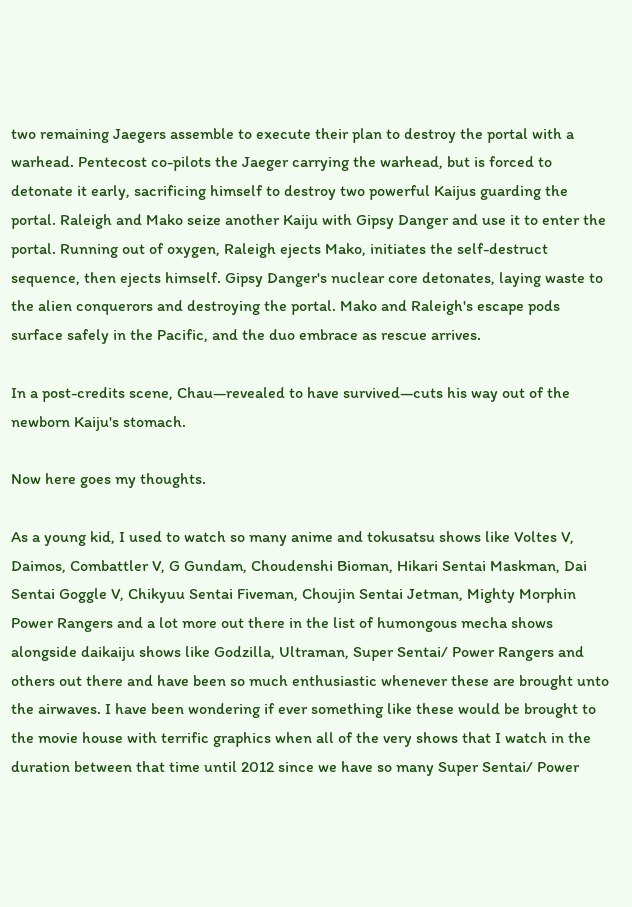two remaining Jaegers assemble to execute their plan to destroy the portal with a warhead. Pentecost co-pilots the Jaeger carrying the warhead, but is forced to detonate it early, sacrificing himself to destroy two powerful Kaijus guarding the portal. Raleigh and Mako seize another Kaiju with Gipsy Danger and use it to enter the portal. Running out of oxygen, Raleigh ejects Mako, initiates the self-destruct sequence, then ejects himself. Gipsy Danger's nuclear core detonates, laying waste to the alien conquerors and destroying the portal. Mako and Raleigh's escape pods surface safely in the Pacific, and the duo embrace as rescue arrives.

In a post-credits scene, Chau—revealed to have survived—cuts his way out of the newborn Kaiju's stomach.

Now here goes my thoughts.

As a young kid, I used to watch so many anime and tokusatsu shows like Voltes V, Daimos, Combattler V, G Gundam, Choudenshi Bioman, Hikari Sentai Maskman, Dai Sentai Goggle V, Chikyuu Sentai Fiveman, Choujin Sentai Jetman, Mighty Morphin Power Rangers and a lot more out there in the list of humongous mecha shows alongside daikaiju shows like Godzilla, Ultraman, Super Sentai/ Power Rangers and others out there and have been so much enthusiastic whenever these are brought unto the airwaves. I have been wondering if ever something like these would be brought to the movie house with terrific graphics when all of the very shows that I watch in the duration between that time until 2012 since we have so many Super Sentai/ Power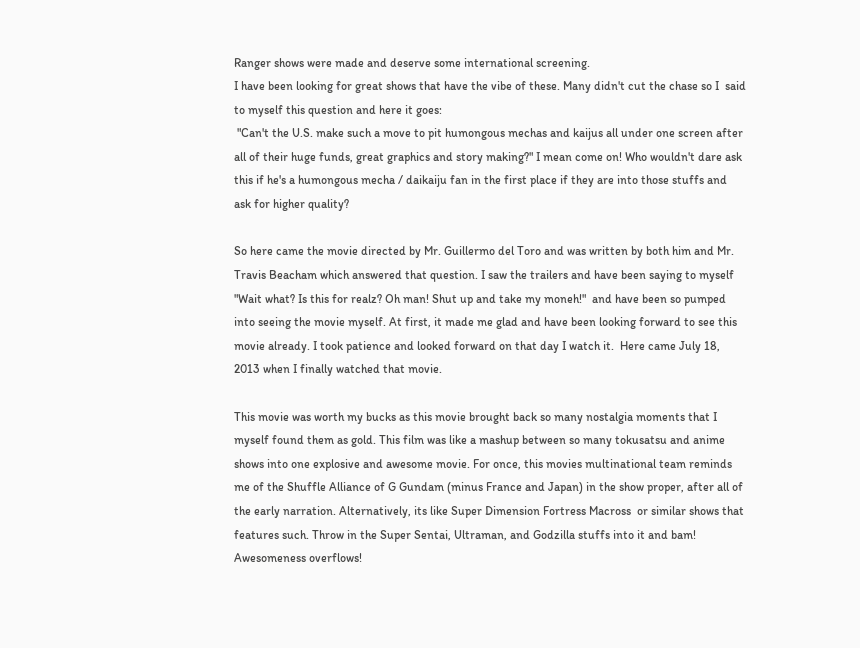Ranger shows were made and deserve some international screening.
I have been looking for great shows that have the vibe of these. Many didn't cut the chase so I  said to myself this question and here it goes:
 "Can't the U.S. make such a move to pit humongous mechas and kaijus all under one screen after all of their huge funds, great graphics and story making?" I mean come on! Who wouldn't dare ask this if he's a humongous mecha / daikaiju fan in the first place if they are into those stuffs and ask for higher quality?

So here came the movie directed by Mr. Guillermo del Toro and was written by both him and Mr. Travis Beacham which answered that question. I saw the trailers and have been saying to myself "Wait what? Is this for realz? Oh man! Shut up and take my moneh!"  and have been so pumped into seeing the movie myself. At first, it made me glad and have been looking forward to see this movie already. I took patience and looked forward on that day I watch it.  Here came July 18, 2013 when I finally watched that movie.

This movie was worth my bucks as this movie brought back so many nostalgia moments that I myself found them as gold. This film was like a mashup between so many tokusatsu and anime shows into one explosive and awesome movie. For once, this movies multinational team reminds me of the Shuffle Alliance of G Gundam (minus France and Japan) in the show proper, after all of the early narration. Alternatively, its like Super Dimension Fortress Macross  or similar shows that features such. Throw in the Super Sentai, Ultraman, and Godzilla stuffs into it and bam! Awesomeness overflows!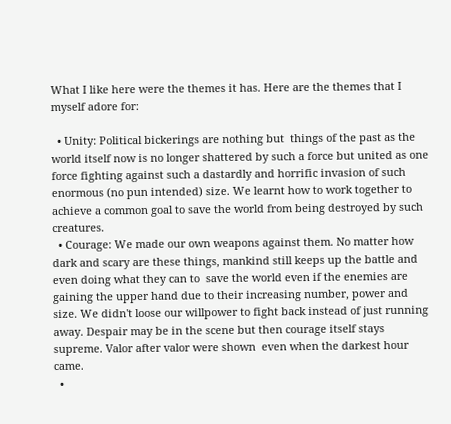What I like here were the themes it has. Here are the themes that I myself adore for:

  • Unity: Political bickerings are nothing but  things of the past as the world itself now is no longer shattered by such a force but united as one force fighting against such a dastardly and horrific invasion of such enormous (no pun intended) size. We learnt how to work together to achieve a common goal to save the world from being destroyed by such creatures.
  • Courage: We made our own weapons against them. No matter how dark and scary are these things, mankind still keeps up the battle and even doing what they can to  save the world even if the enemies are gaining the upper hand due to their increasing number, power and size. We didn't loose our willpower to fight back instead of just running away. Despair may be in the scene but then courage itself stays supreme. Valor after valor were shown  even when the darkest hour came.
  •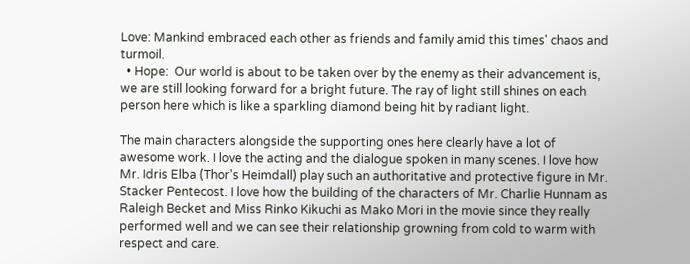Love: Mankind embraced each other as friends and family amid this times' chaos and turmoil.
  • Hope:  Our world is about to be taken over by the enemy as their advancement is, we are still looking forward for a bright future. The ray of light still shines on each person here which is like a sparkling diamond being hit by radiant light.

The main characters alongside the supporting ones here clearly have a lot of awesome work. I love the acting and the dialogue spoken in many scenes. I love how Mr. Idris Elba (Thor's Heimdall) play such an authoritative and protective figure in Mr. Stacker Pentecost. I love how the building of the characters of Mr. Charlie Hunnam as Raleigh Becket and Miss Rinko Kikuchi as Mako Mori in the movie since they really performed well and we can see their relationship growning from cold to warm with respect and care.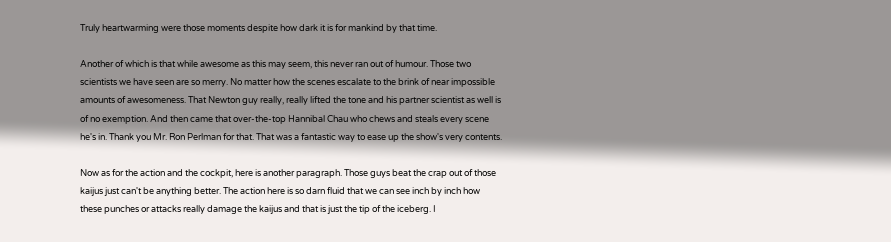Truly heartwarming were those moments despite how dark it is for mankind by that time.

Another of which is that while awesome as this may seem, this never ran out of humour. Those two scientists we have seen are so merry. No matter how the scenes escalate to the brink of near impossible amounts of awesomeness. That Newton guy really, really lifted the tone and his partner scientist as well is of no exemption. And then came that over-the-top Hannibal Chau who chews and steals every scene he's in. Thank you Mr. Ron Perlman for that. That was a fantastic way to ease up the show's very contents.

Now as for the action and the cockpit, here is another paragraph. Those guys beat the crap out of those kaijus just can't be anything better. The action here is so darn fluid that we can see inch by inch how these punches or attacks really damage the kaijus and that is just the tip of the iceberg. I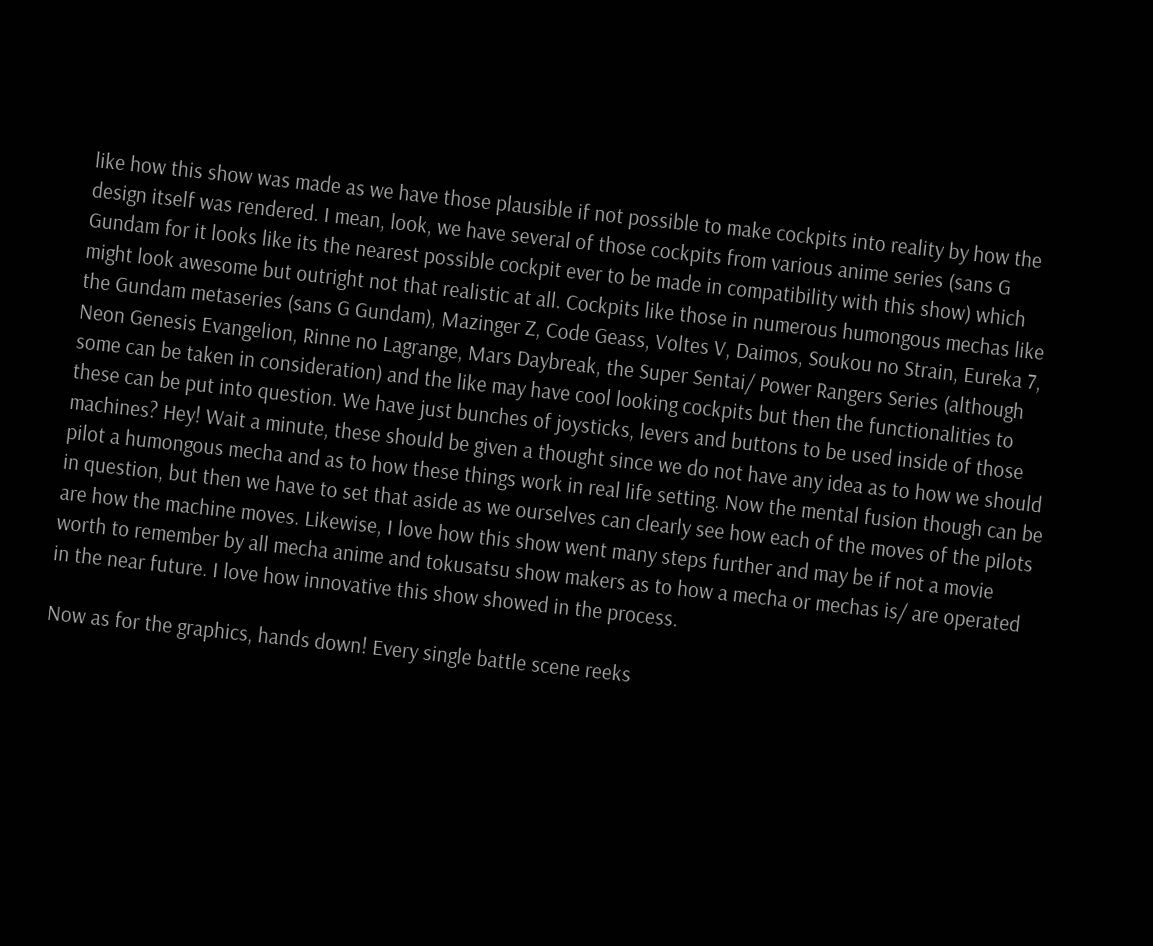like how this show was made as we have those plausible if not possible to make cockpits into reality by how the design itself was rendered. I mean, look, we have several of those cockpits from various anime series (sans G Gundam for it looks like its the nearest possible cockpit ever to be made in compatibility with this show) which might look awesome but outright not that realistic at all. Cockpits like those in numerous humongous mechas like the Gundam metaseries (sans G Gundam), Mazinger Z, Code Geass, Voltes V, Daimos, Soukou no Strain, Eureka 7, Neon Genesis Evangelion, Rinne no Lagrange, Mars Daybreak, the Super Sentai/ Power Rangers Series (although some can be taken in consideration) and the like may have cool looking cockpits but then the functionalities to these can be put into question. We have just bunches of joysticks, levers and buttons to be used inside of those machines? Hey! Wait a minute, these should be given a thought since we do not have any idea as to how we should pilot a humongous mecha and as to how these things work in real life setting. Now the mental fusion though can be in question, but then we have to set that aside as we ourselves can clearly see how each of the moves of the pilots are how the machine moves. Likewise, I love how this show went many steps further and may be if not a movie worth to remember by all mecha anime and tokusatsu show makers as to how a mecha or mechas is/ are operated in the near future. I love how innovative this show showed in the process.

Now as for the graphics, hands down! Every single battle scene reeks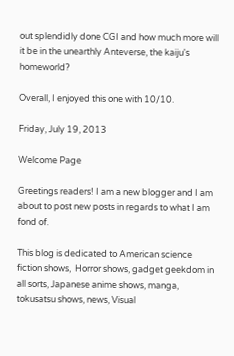out splendidly done CGI and how much more will it be in the unearthly Anteverse, the kaiju's homeworld?

Overall, I enjoyed this one with 10/10.

Friday, July 19, 2013

Welcome Page

Greetings readers! I am a new blogger and I am about to post new posts in regards to what I am fond of.

This blog is dedicated to American science fiction shows,  Horror shows, gadget geekdom in all sorts, Japanese anime shows, manga,  tokusatsu shows, news, Visual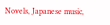Novels, Japanese music,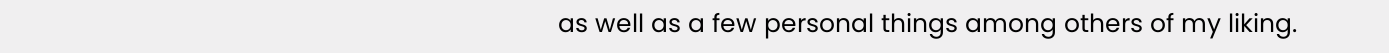as well as a few personal things among others of my liking.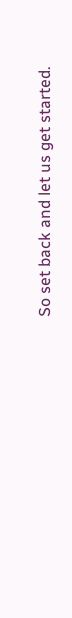So set back and let us get started.